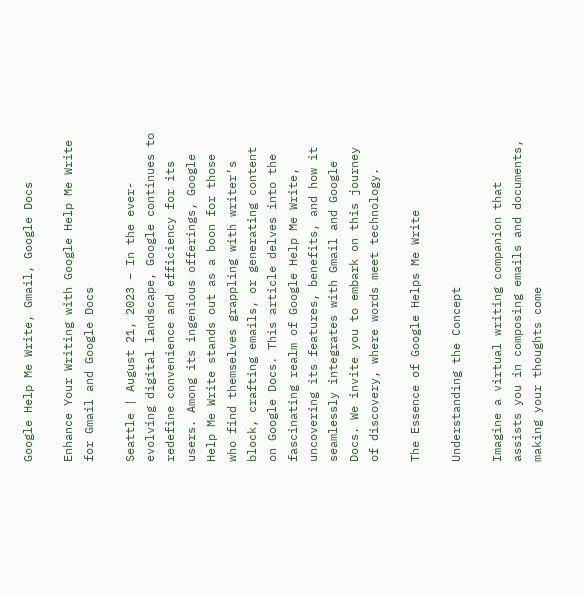Google Help Me Write, Gmail, Google Docs

Enhance Your Writing with Google Help Me Write for Gmail and Google Docs

Seattle | August 21, 2023 – In the ever-evolving digital landscape, Google continues to redefine convenience and efficiency for its users. Among its ingenious offerings, Google Help Me Write stands out as a boon for those who find themselves grappling with writer’s block, crafting emails, or generating content on Google Docs. This article delves into the fascinating realm of Google Help Me Write, uncovering its features, benefits, and how it seamlessly integrates with Gmail and Google Docs. We invite you to embark on this journey of discovery, where words meet technology.

The Essence of Google Helps Me Write

Understanding the Concept

Imagine a virtual writing companion that assists you in composing emails and documents, making your thoughts come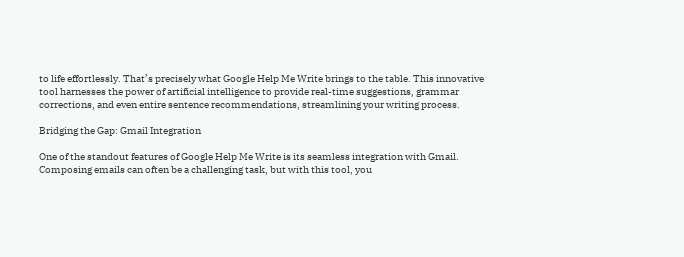to life effortlessly. That’s precisely what Google Help Me Write brings to the table. This innovative tool harnesses the power of artificial intelligence to provide real-time suggestions, grammar corrections, and even entire sentence recommendations, streamlining your writing process.

Bridging the Gap: Gmail Integration

One of the standout features of Google Help Me Write is its seamless integration with Gmail. Composing emails can often be a challenging task, but with this tool, you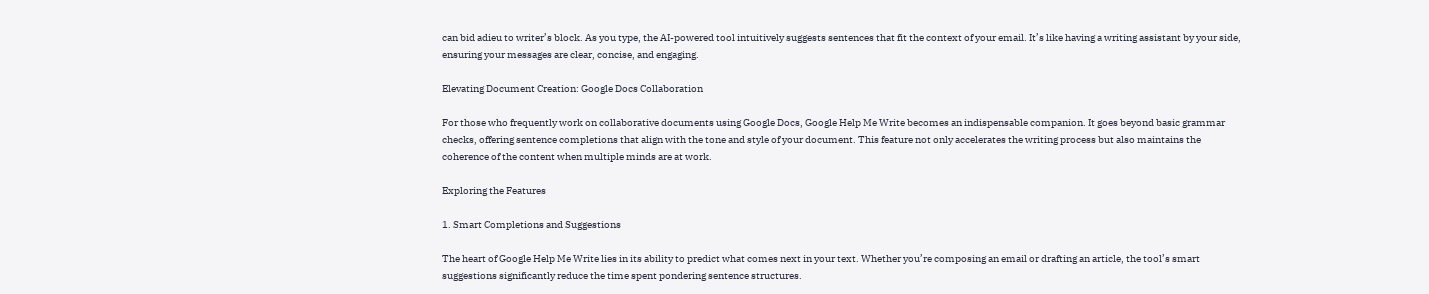can bid adieu to writer’s block. As you type, the AI-powered tool intuitively suggests sentences that fit the context of your email. It’s like having a writing assistant by your side, ensuring your messages are clear, concise, and engaging.

Elevating Document Creation: Google Docs Collaboration

For those who frequently work on collaborative documents using Google Docs, Google Help Me Write becomes an indispensable companion. It goes beyond basic grammar checks, offering sentence completions that align with the tone and style of your document. This feature not only accelerates the writing process but also maintains the coherence of the content when multiple minds are at work.

Exploring the Features

1. Smart Completions and Suggestions

The heart of Google Help Me Write lies in its ability to predict what comes next in your text. Whether you’re composing an email or drafting an article, the tool’s smart suggestions significantly reduce the time spent pondering sentence structures.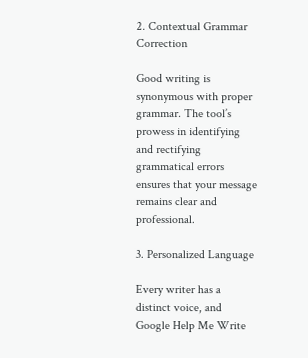2. Contextual Grammar Correction

Good writing is synonymous with proper grammar. The tool’s prowess in identifying and rectifying grammatical errors ensures that your message remains clear and professional.

3. Personalized Language

Every writer has a distinct voice, and Google Help Me Write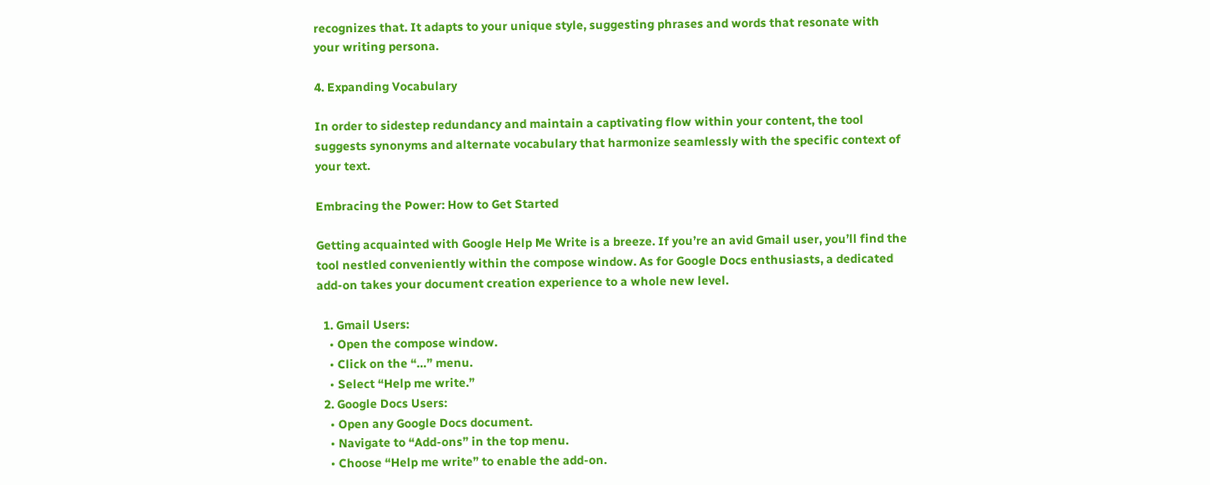recognizes that. It adapts to your unique style, suggesting phrases and words that resonate with your writing persona.

4. Expanding Vocabulary

In order to sidestep redundancy and maintain a captivating flow within your content, the tool suggests synonyms and alternate vocabulary that harmonize seamlessly with the specific context of your text.

Embracing the Power: How to Get Started

Getting acquainted with Google Help Me Write is a breeze. If you’re an avid Gmail user, you’ll find the tool nestled conveniently within the compose window. As for Google Docs enthusiasts, a dedicated add-on takes your document creation experience to a whole new level.

  1. Gmail Users:
    • Open the compose window.
    • Click on the “…” menu.
    • Select “Help me write.”
  2. Google Docs Users:
    • Open any Google Docs document.
    • Navigate to “Add-ons” in the top menu.
    • Choose “Help me write” to enable the add-on.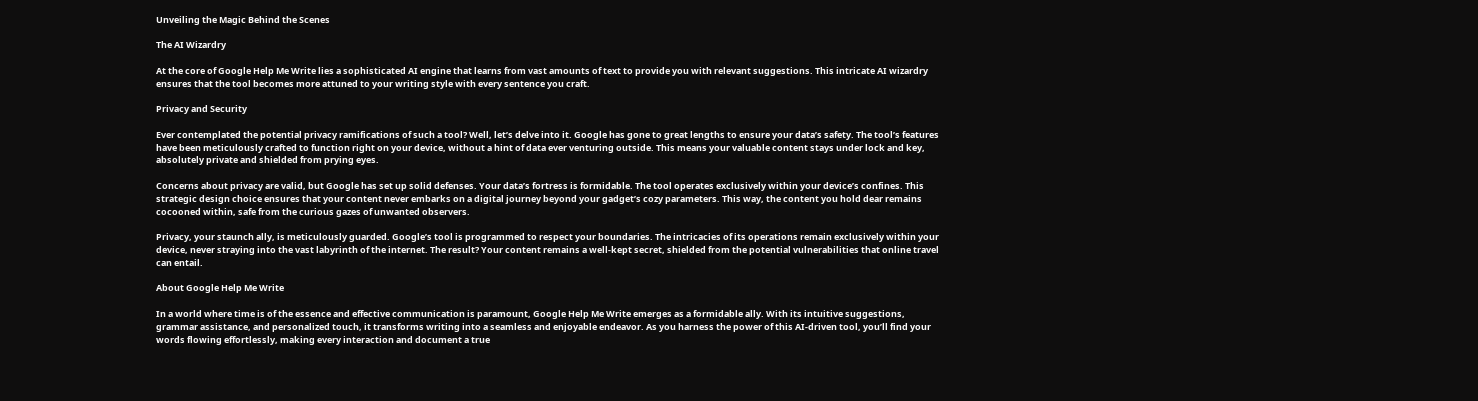Unveiling the Magic Behind the Scenes

The AI Wizardry

At the core of Google Help Me Write lies a sophisticated AI engine that learns from vast amounts of text to provide you with relevant suggestions. This intricate AI wizardry ensures that the tool becomes more attuned to your writing style with every sentence you craft.

Privacy and Security

Ever contemplated the potential privacy ramifications of such a tool? Well, let’s delve into it. Google has gone to great lengths to ensure your data’s safety. The tool’s features have been meticulously crafted to function right on your device, without a hint of data ever venturing outside. This means your valuable content stays under lock and key, absolutely private and shielded from prying eyes.

Concerns about privacy are valid, but Google has set up solid defenses. Your data’s fortress is formidable. The tool operates exclusively within your device’s confines. This strategic design choice ensures that your content never embarks on a digital journey beyond your gadget’s cozy parameters. This way, the content you hold dear remains cocooned within, safe from the curious gazes of unwanted observers.

Privacy, your staunch ally, is meticulously guarded. Google’s tool is programmed to respect your boundaries. The intricacies of its operations remain exclusively within your device, never straying into the vast labyrinth of the internet. The result? Your content remains a well-kept secret, shielded from the potential vulnerabilities that online travel can entail.

About Google Help Me Write

In a world where time is of the essence and effective communication is paramount, Google Help Me Write emerges as a formidable ally. With its intuitive suggestions, grammar assistance, and personalized touch, it transforms writing into a seamless and enjoyable endeavor. As you harness the power of this AI-driven tool, you’ll find your words flowing effortlessly, making every interaction and document a true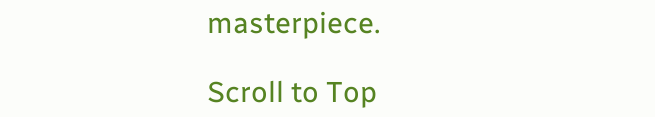masterpiece.

Scroll to Top